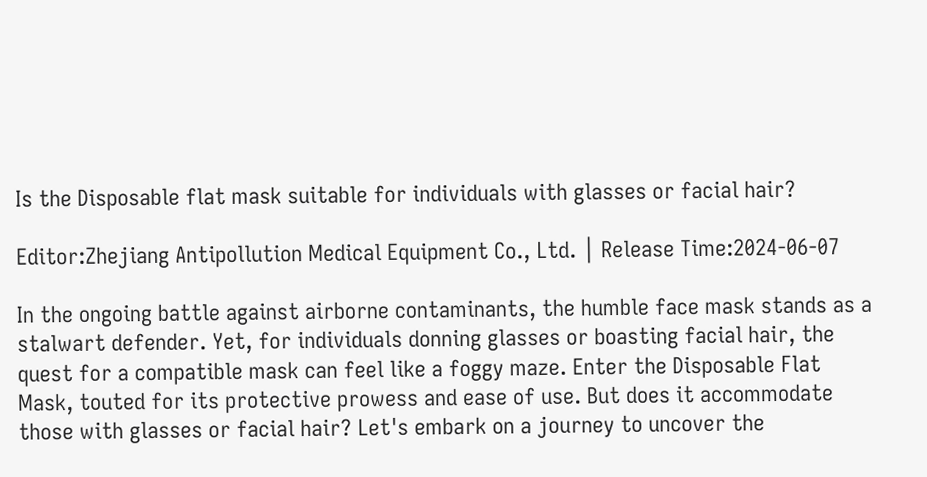Is the Disposable flat mask suitable for individuals with glasses or facial hair?

Editor:Zhejiang Antipollution Medical Equipment Co., Ltd. │ Release Time:2024-06-07

In the ongoing battle against airborne contaminants, the humble face mask stands as a stalwart defender. Yet, for individuals donning glasses or boasting facial hair, the quest for a compatible mask can feel like a foggy maze. Enter the Disposable Flat Mask, touted for its protective prowess and ease of use. But does it accommodate those with glasses or facial hair? Let's embark on a journey to uncover the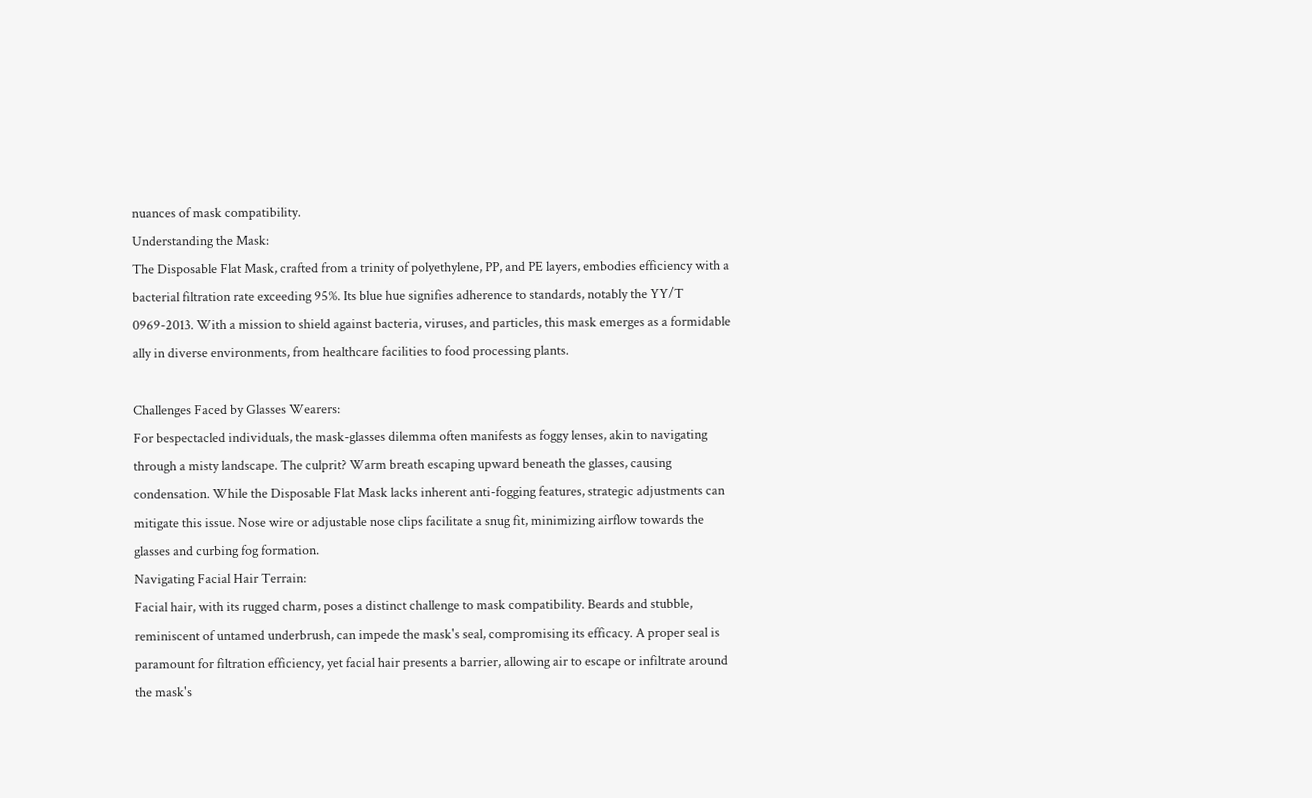nuances of mask compatibility.
Understanding the Mask:
The Disposable Flat Mask, crafted from a trinity of polyethylene, PP, and PE layers, embodies efficiency with a bacterial filtration rate exceeding 95%. Its blue hue signifies adherence to standards, notably the YY/T 0969-2013. With a mission to shield against bacteria, viruses, and particles, this mask emerges as a formidable ally in diverse environments, from healthcare facilities to food processing plants.

Challenges Faced by Glasses Wearers:
For bespectacled individuals, the mask-glasses dilemma often manifests as foggy lenses, akin to navigating through a misty landscape. The culprit? Warm breath escaping upward beneath the glasses, causing condensation. While the Disposable Flat Mask lacks inherent anti-fogging features, strategic adjustments can mitigate this issue. Nose wire or adjustable nose clips facilitate a snug fit, minimizing airflow towards the glasses and curbing fog formation.
Navigating Facial Hair Terrain:
Facial hair, with its rugged charm, poses a distinct challenge to mask compatibility. Beards and stubble, reminiscent of untamed underbrush, can impede the mask's seal, compromising its efficacy. A proper seal is paramount for filtration efficiency, yet facial hair presents a barrier, allowing air to escape or infiltrate around the mask's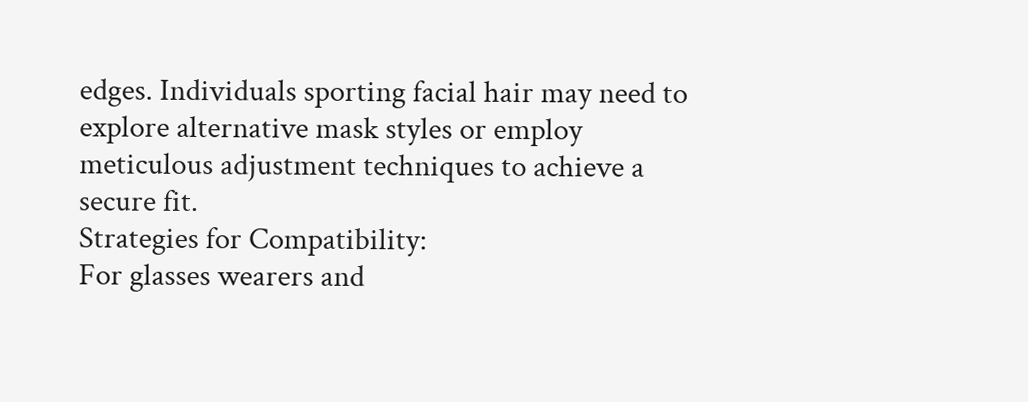edges. Individuals sporting facial hair may need to explore alternative mask styles or employ meticulous adjustment techniques to achieve a secure fit.
Strategies for Compatibility:
For glasses wearers and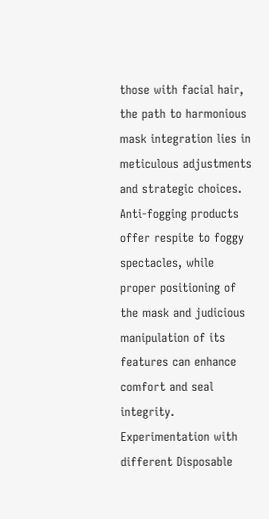those with facial hair, the path to harmonious mask integration lies in meticulous adjustments and strategic choices. Anti-fogging products offer respite to foggy spectacles, while proper positioning of the mask and judicious manipulation of its features can enhance comfort and seal integrity. Experimentation with different Disposable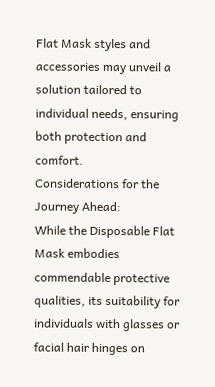Flat Mask styles and accessories may unveil a solution tailored to individual needs, ensuring both protection and comfort.
Considerations for the Journey Ahead:
While the Disposable Flat Mask embodies commendable protective qualities, its suitability for individuals with glasses or facial hair hinges on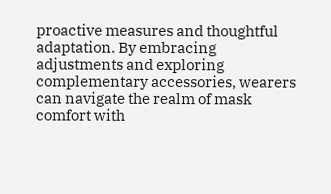proactive measures and thoughtful adaptation. By embracing adjustments and exploring complementary accessories, wearers can navigate the realm of mask comfort with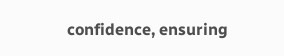confidence, ensuring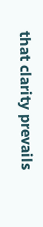that clarity prevails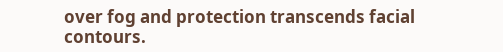over fog and protection transcends facial contours.